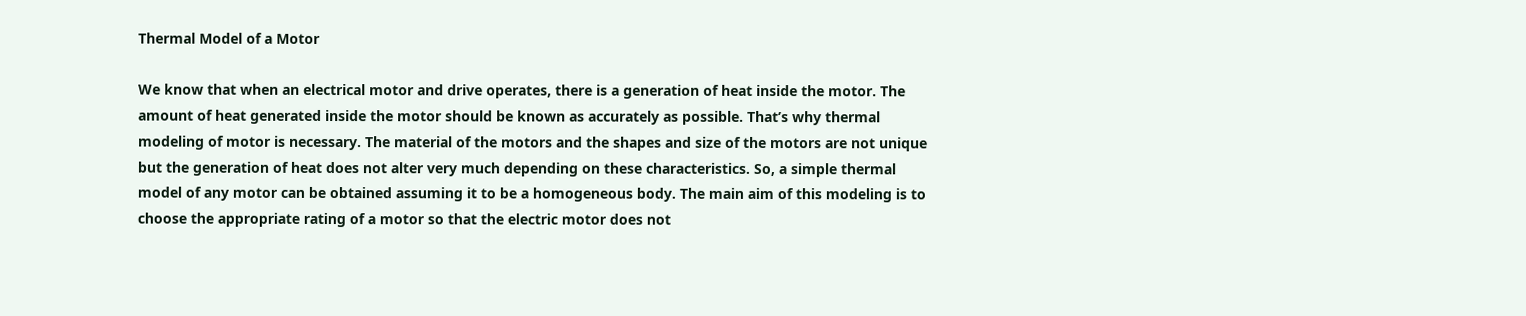Thermal Model of a Motor

We know that when an electrical motor and drive operates, there is a generation of heat inside the motor. The amount of heat generated inside the motor should be known as accurately as possible. That’s why thermal modeling of motor is necessary. The material of the motors and the shapes and size of the motors are not unique but the generation of heat does not alter very much depending on these characteristics. So, a simple thermal model of any motor can be obtained assuming it to be a homogeneous body. The main aim of this modeling is to choose the appropriate rating of a motor so that the electric motor does not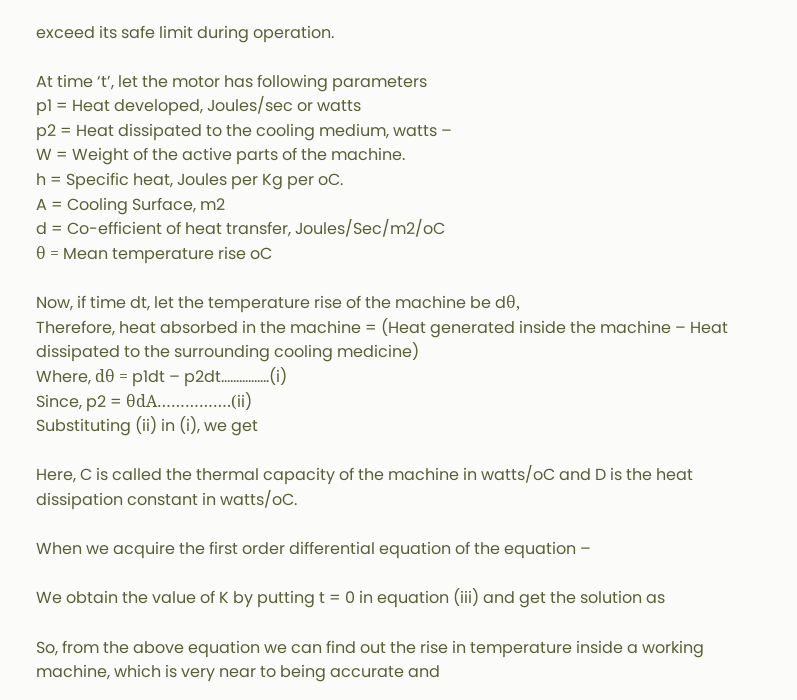exceed its safe limit during operation.

At time ‘t’, let the motor has following parameters
p1 = Heat developed, Joules/sec or watts
p2 = Heat dissipated to the cooling medium, watts –
W = Weight of the active parts of the machine.
h = Specific heat, Joules per Kg per oC.
A = Cooling Surface, m2
d = Co-efficient of heat transfer, Joules/Sec/m2/oC
θ = Mean temperature rise oC

Now, if time dt, let the temperature rise of the machine be dθ,
Therefore, heat absorbed in the machine = (Heat generated inside the machine – Heat dissipated to the surrounding cooling medicine)
Where, dθ = p1dt – p2dt…………….(i)
Since, p2 = θdA…………….(ii)
Substituting (ii) in (i), we get

Here, C is called the thermal capacity of the machine in watts/oC and D is the heat dissipation constant in watts/oC.

When we acquire the first order differential equation of the equation –

We obtain the value of K by putting t = 0 in equation (iii) and get the solution as

So, from the above equation we can find out the rise in temperature inside a working machine, which is very near to being accurate and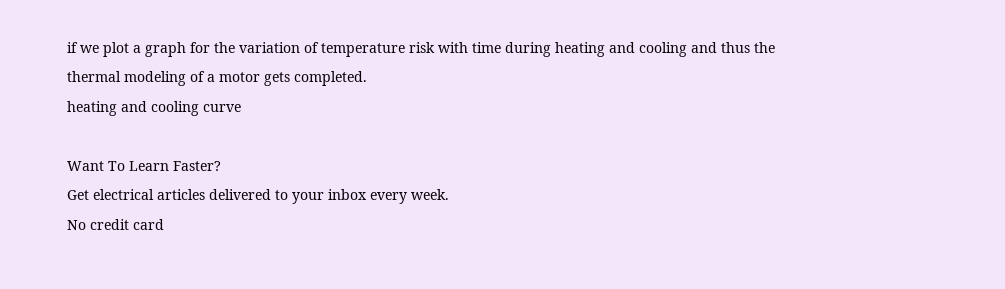if we plot a graph for the variation of temperature risk with time during heating and cooling and thus the thermal modeling of a motor gets completed.
heating and cooling curve

Want To Learn Faster?
Get electrical articles delivered to your inbox every week.
No credit card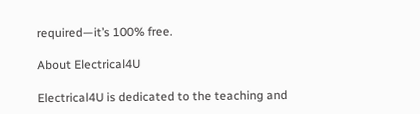required—it’s 100% free.

About Electrical4U

Electrical4U is dedicated to the teaching and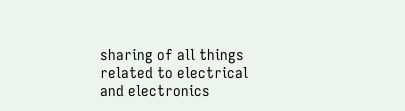sharing of all things related to electrical and electronics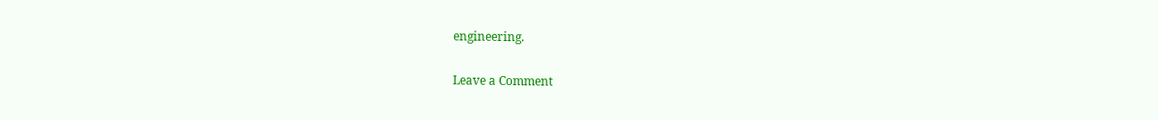engineering.

Leave a Comment